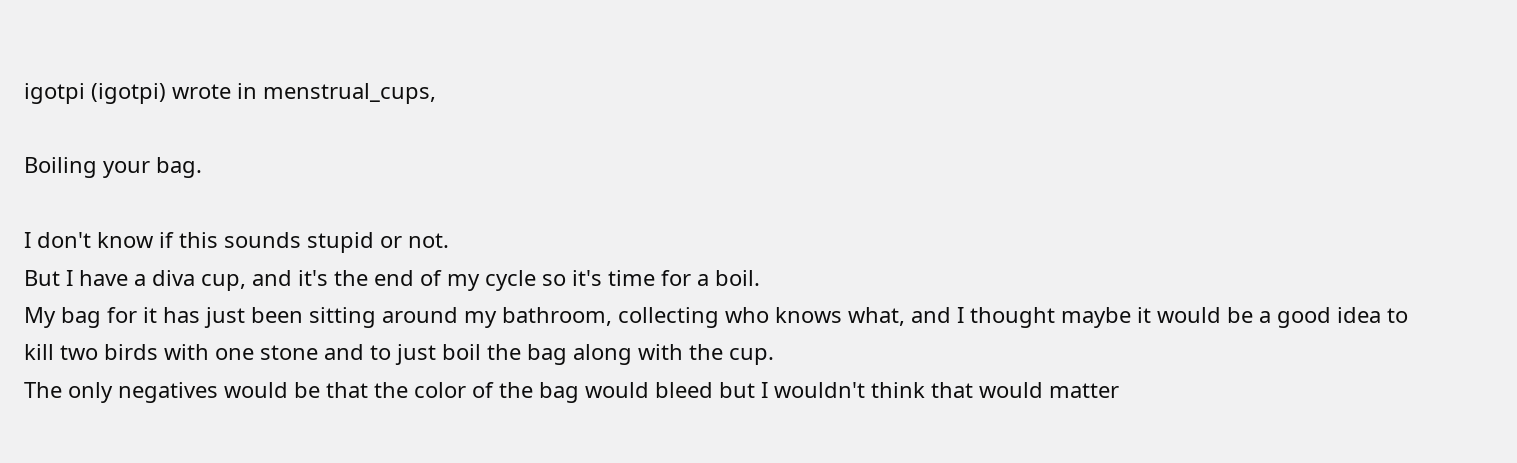igotpi (igotpi) wrote in menstrual_cups,

Boiling your bag.

I don't know if this sounds stupid or not.
But I have a diva cup, and it's the end of my cycle so it's time for a boil.
My bag for it has just been sitting around my bathroom, collecting who knows what, and I thought maybe it would be a good idea to kill two birds with one stone and to just boil the bag along with the cup.
The only negatives would be that the color of the bag would bleed but I wouldn't think that would matter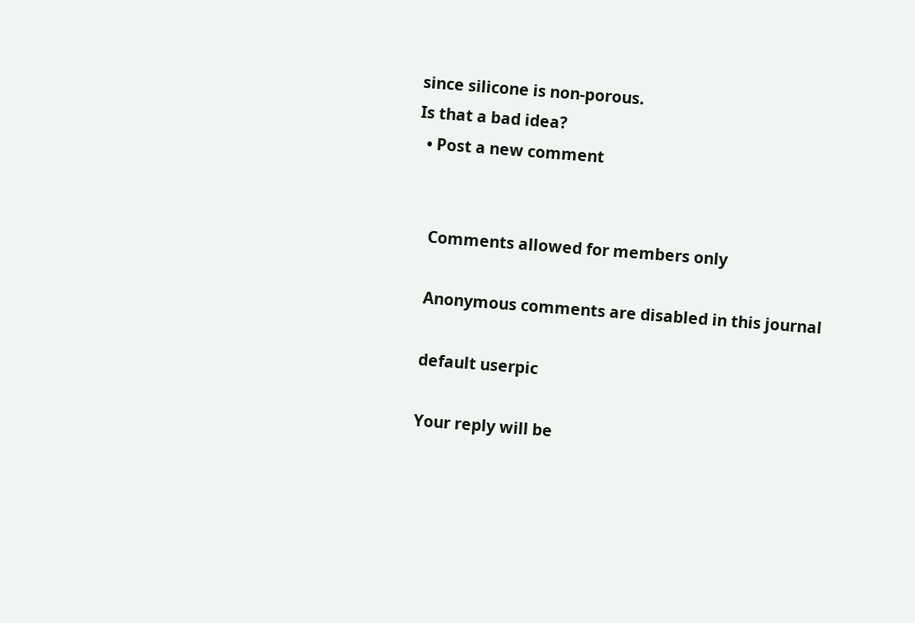since silicone is non-porous.
Is that a bad idea?
  • Post a new comment


    Comments allowed for members only

    Anonymous comments are disabled in this journal

    default userpic

    Your reply will be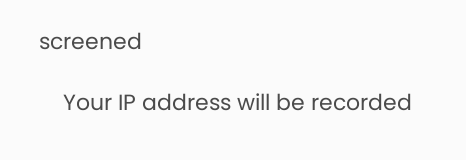screened

    Your IP address will be recorded